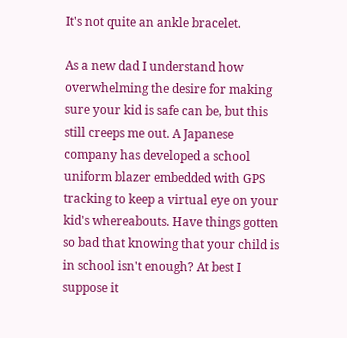It's not quite an ankle bracelet.

As a new dad I understand how overwhelming the desire for making sure your kid is safe can be, but this still creeps me out. A Japanese company has developed a school uniform blazer embedded with GPS tracking to keep a virtual eye on your kid's whereabouts. Have things gotten so bad that knowing that your child is in school isn't enough? At best I suppose it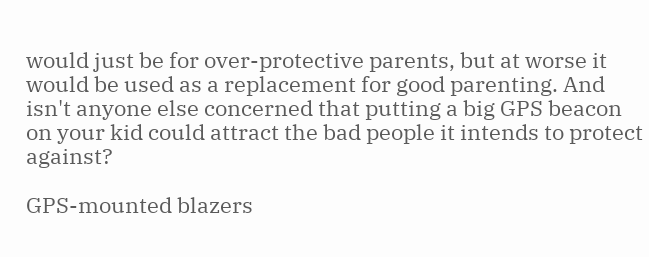would just be for over-protective parents, but at worse it would be used as a replacement for good parenting. And isn't anyone else concerned that putting a big GPS beacon on your kid could attract the bad people it intends to protect against?

GPS-mounted blazers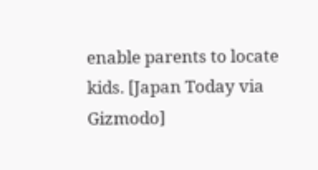enable parents to locate kids. [Japan Today via Gizmodo]